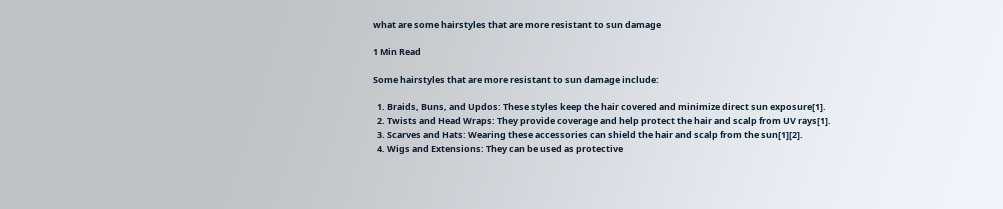what are some hairstyles that are more resistant to sun damage

1 Min Read

Some hairstyles that are more resistant to sun damage include:

  1. Braids, Buns, and Updos: These styles keep the hair covered and minimize direct sun exposure[1].
  2. Twists and Head Wraps: They provide coverage and help protect the hair and scalp from UV rays[1].
  3. Scarves and Hats: Wearing these accessories can shield the hair and scalp from the sun[1][2].
  4. Wigs and Extensions: They can be used as protective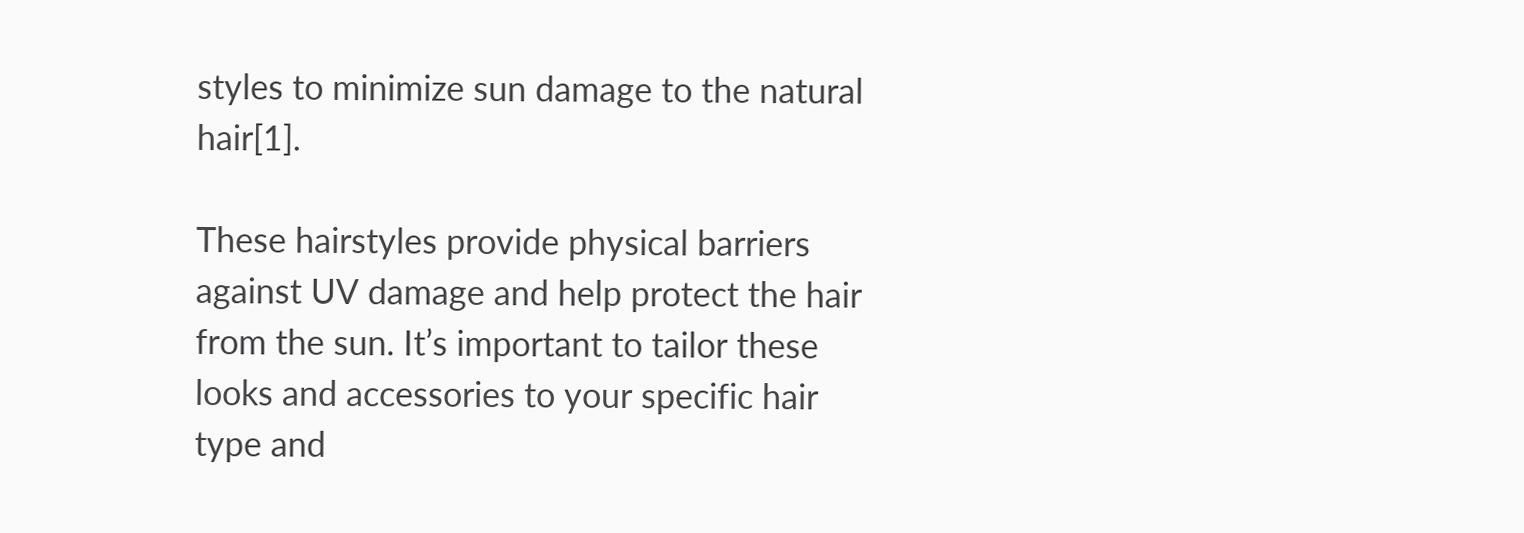styles to minimize sun damage to the natural hair[1].

These hairstyles provide physical barriers against UV damage and help protect the hair from the sun. It’s important to tailor these looks and accessories to your specific hair type and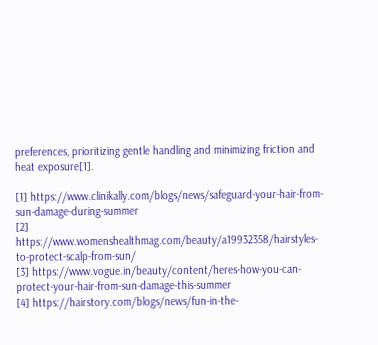preferences, prioritizing gentle handling and minimizing friction and heat exposure[1].

[1] https://www.clinikally.com/blogs/news/safeguard-your-hair-from-sun-damage-during-summer
[2] https://www.womenshealthmag.com/beauty/a19932358/hairstyles-to-protect-scalp-from-sun/
[3] https://www.vogue.in/beauty/content/heres-how-you-can-protect-your-hair-from-sun-damage-this-summer
[4] https://hairstory.com/blogs/news/fun-in-the-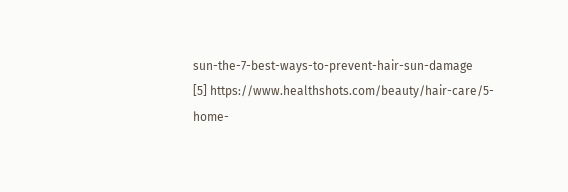sun-the-7-best-ways-to-prevent-hair-sun-damage
[5] https://www.healthshots.com/beauty/hair-care/5-home-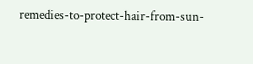remedies-to-protect-hair-from-sun-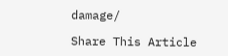damage/

Share This Article